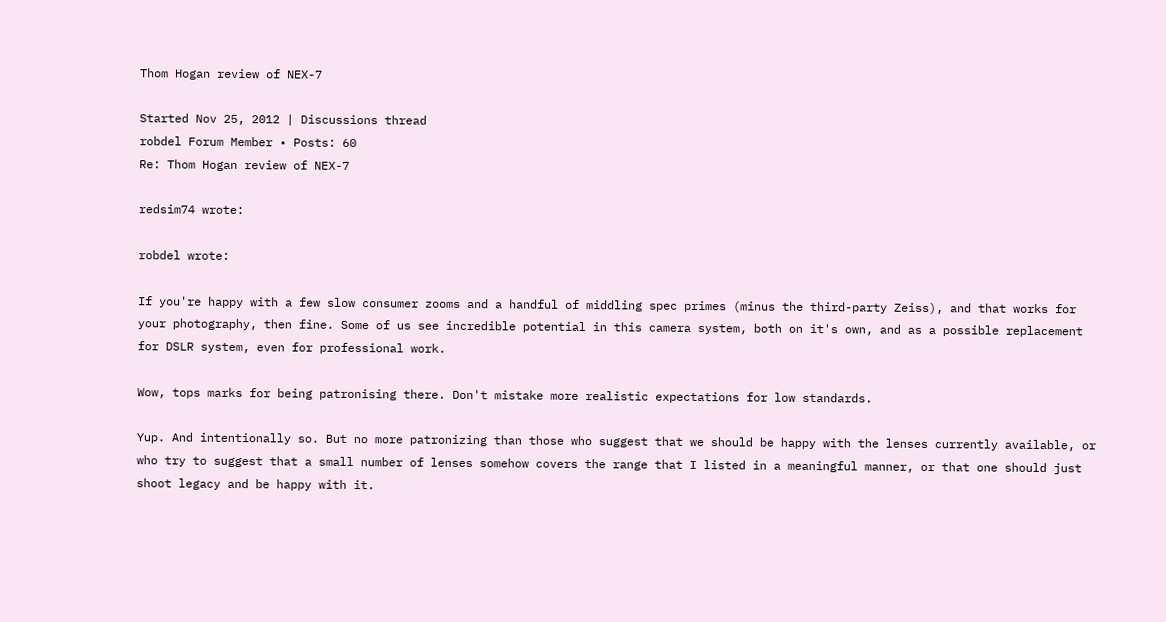Thom Hogan review of NEX-7

Started Nov 25, 2012 | Discussions thread
robdel Forum Member • Posts: 60
Re: Thom Hogan review of NEX-7

redsim74 wrote:

robdel wrote:

If you're happy with a few slow consumer zooms and a handful of middling spec primes (minus the third-party Zeiss), and that works for your photography, then fine. Some of us see incredible potential in this camera system, both on it's own, and as a possible replacement for DSLR system, even for professional work.

Wow, tops marks for being patronising there. Don't mistake more realistic expectations for low standards.

Yup. And intentionally so. But no more patronizing than those who suggest that we should be happy with the lenses currently available, or who try to suggest that a small number of lenses somehow covers the range that I listed in a meaningful manner, or that one should just shoot legacy and be happy with it.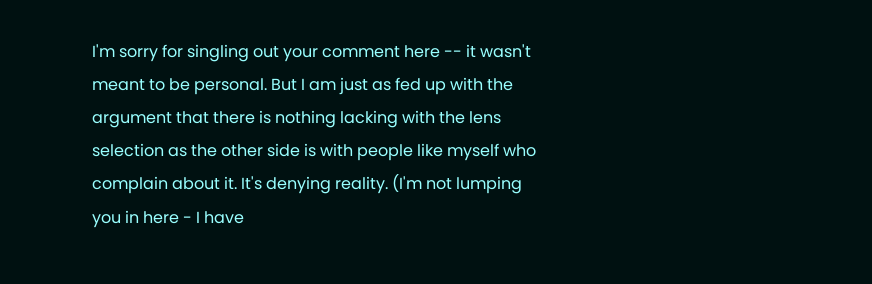I'm sorry for singling out your comment here -- it wasn't meant to be personal. But I am just as fed up with the argument that there is nothing lacking with the lens selection as the other side is with people like myself who complain about it. It's denying reality. (I'm not lumping you in here - I have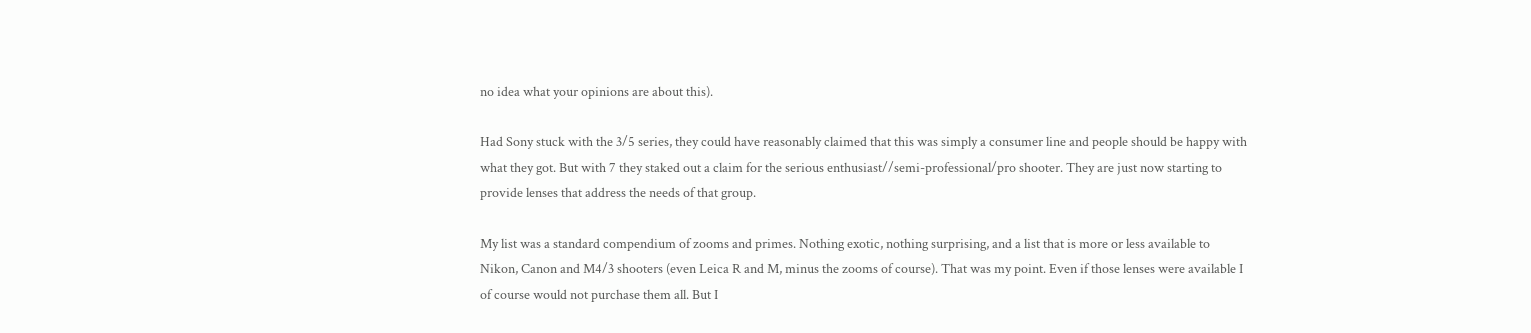no idea what your opinions are about this).

Had Sony stuck with the 3/5 series, they could have reasonably claimed that this was simply a consumer line and people should be happy with what they got. But with 7 they staked out a claim for the serious enthusiast//semi-professional/pro shooter. They are just now starting to provide lenses that address the needs of that group.

My list was a standard compendium of zooms and primes. Nothing exotic, nothing surprising, and a list that is more or less available to Nikon, Canon and M4/3 shooters (even Leica R and M, minus the zooms of course). That was my point. Even if those lenses were available I of course would not purchase them all. But I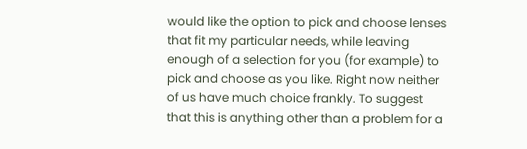would like the option to pick and choose lenses that fit my particular needs, while leaving enough of a selection for you (for example) to pick and choose as you like. Right now neither of us have much choice frankly. To suggest that this is anything other than a problem for a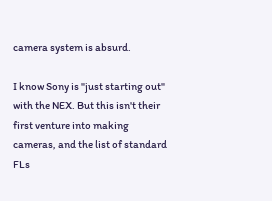camera system is absurd.

I know Sony is "just starting out" with the NEX. But this isn't their first venture into making cameras, and the list of standard FLs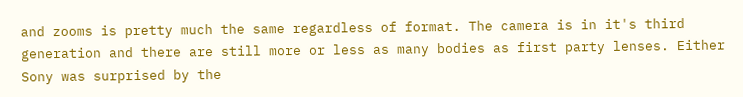and zooms is pretty much the same regardless of format. The camera is in it's third generation and there are still more or less as many bodies as first party lenses. Either Sony was surprised by the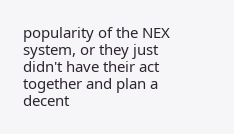popularity of the NEX system, or they just didn't have their act together and plan a decent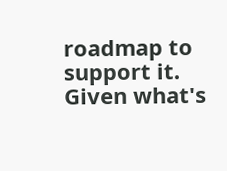roadmap to support it. Given what's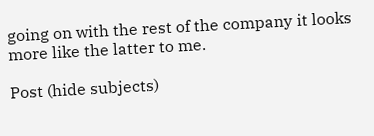going on with the rest of the company it looks more like the latter to me.

Post (hide subjects)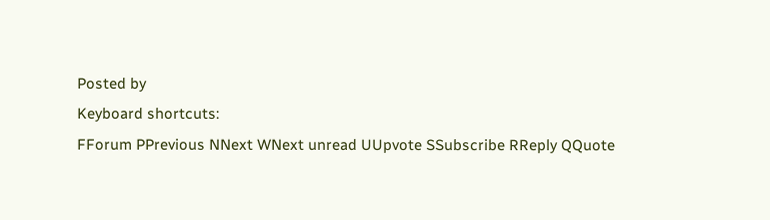Posted by
Keyboard shortcuts:
FForum PPrevious NNext WNext unread UUpvote SSubscribe RReply QQuote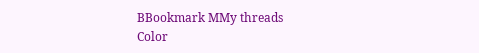BBookmark MMy threads
Color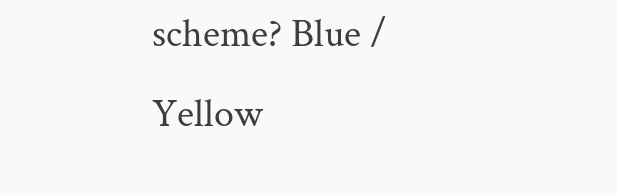scheme? Blue / Yellow